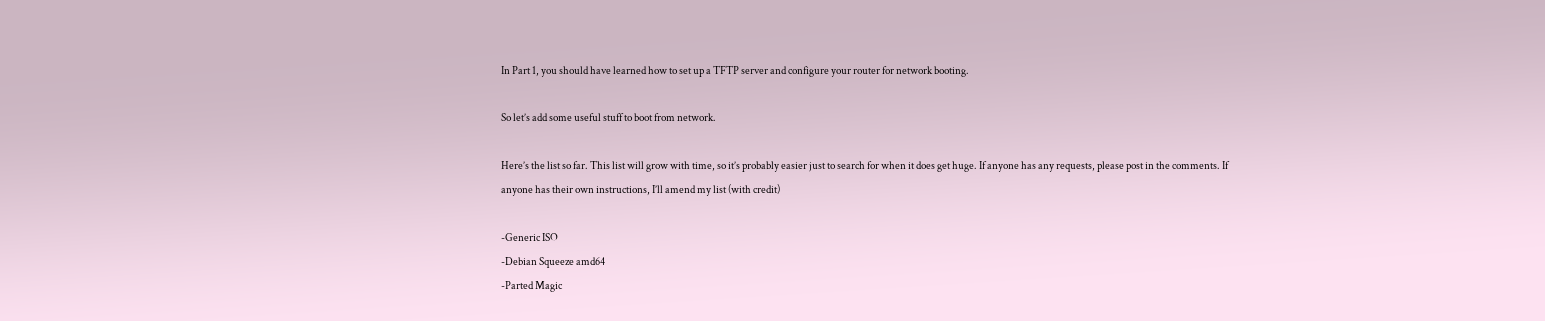In Part 1, you should have learned how to set up a TFTP server and configure your router for network booting.

So let’s add some useful stuff to boot from network.

Here’s the list so far. This list will grow with time, so it’s probably easier just to search for when it does get huge. If anyone has any requests, please post in the comments. If anyone has their own instructions, I’ll amend my list (with credit)

-Generic ISO
-Debian Squeeze amd64
-Parted Magic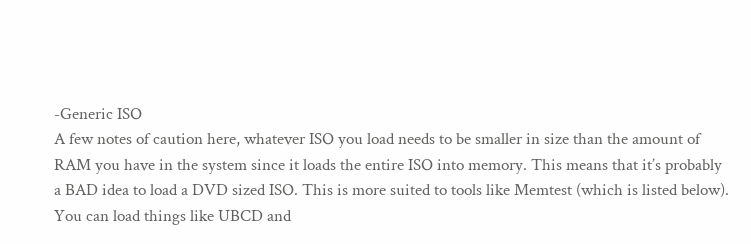-Generic ISO
A few notes of caution here, whatever ISO you load needs to be smaller in size than the amount of RAM you have in the system since it loads the entire ISO into memory. This means that it’s probably a BAD idea to load a DVD sized ISO. This is more suited to tools like Memtest (which is listed below). You can load things like UBCD and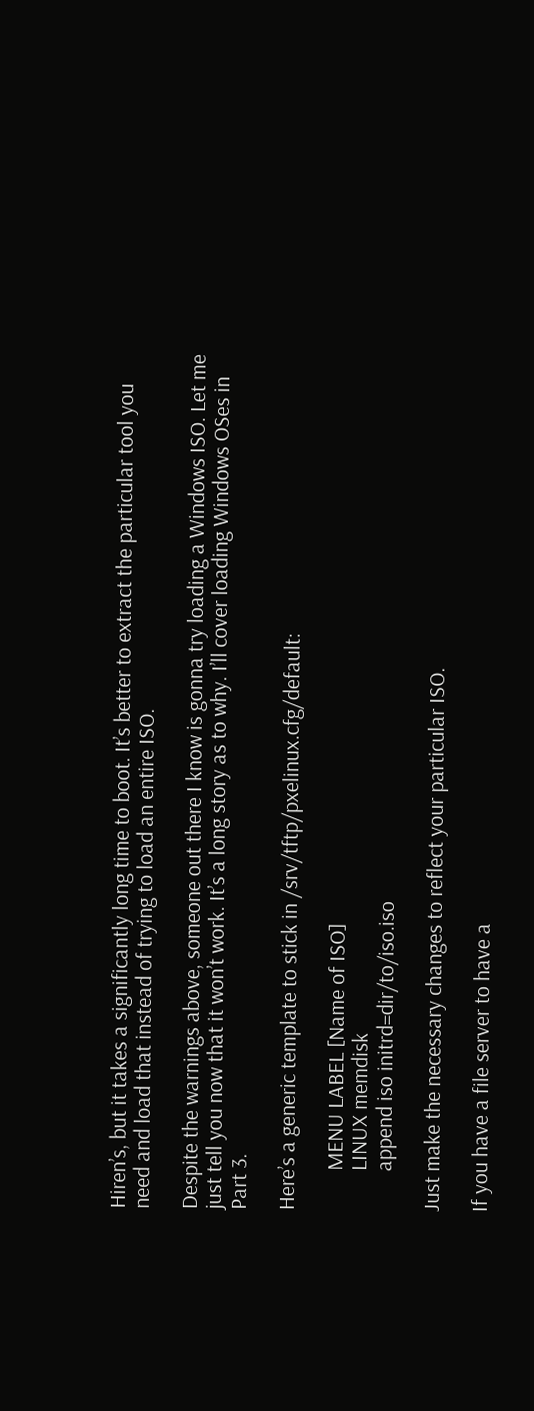Hiren’s, but it takes a significantly long time to boot. It’s better to extract the particular tool you need and load that instead of trying to load an entire ISO.

Despite the warnings above, someone out there I know is gonna try loading a Windows ISO. Let me just tell you now that it won’t work. It’s a long story as to why. I’ll cover loading Windows OSes in Part 3.

Here’s a generic template to stick in /srv/tftp/pxelinux.cfg/default:

        MENU LABEL [Name of ISO]
        LINUX memdisk
        append iso initrd=dir/to/iso.iso

Just make the necessary changes to reflect your particular ISO.

If you have a file server to have a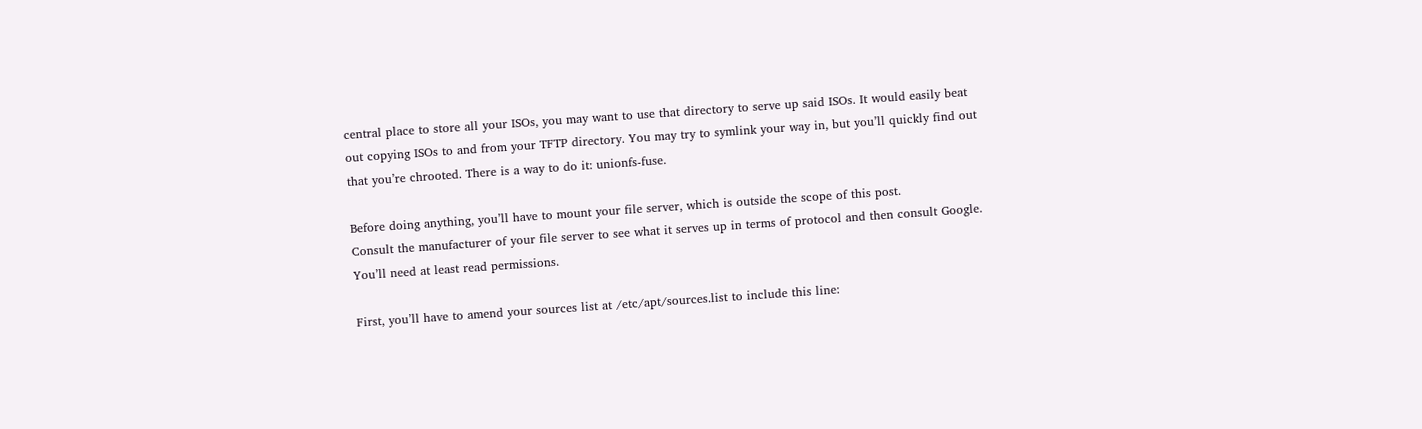central place to store all your ISOs, you may want to use that directory to serve up said ISOs. It would easily beat out copying ISOs to and from your TFTP directory. You may try to symlink your way in, but you’ll quickly find out that you’re chrooted. There is a way to do it: unionfs-fuse.

Before doing anything, you’ll have to mount your file server, which is outside the scope of this post.
Consult the manufacturer of your file server to see what it serves up in terms of protocol and then consult Google.
You’ll need at least read permissions.

First, you’ll have to amend your sources list at /etc/apt/sources.list to include this line: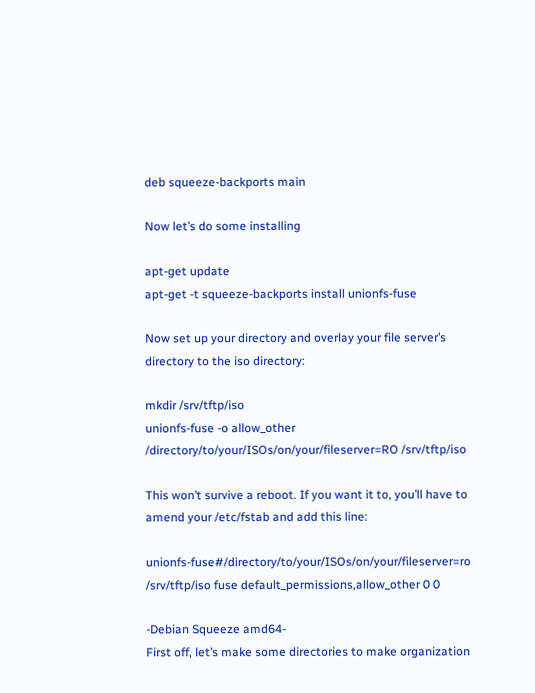deb squeeze-backports main

Now let’s do some installing

apt-get update
apt-get -t squeeze-backports install unionfs-fuse

Now set up your directory and overlay your file server’s directory to the iso directory:

mkdir /srv/tftp/iso
unionfs-fuse -o allow_other /directory/to/your/ISOs/on/your/fileserver=RO /srv/tftp/iso

This won’t survive a reboot. If you want it to, you’ll have to amend your /etc/fstab and add this line:

unionfs-fuse#/directory/to/your/ISOs/on/your/fileserver=ro /srv/tftp/iso fuse default_permissions,allow_other 0 0

-Debian Squeeze amd64-
First off, let’s make some directories to make organization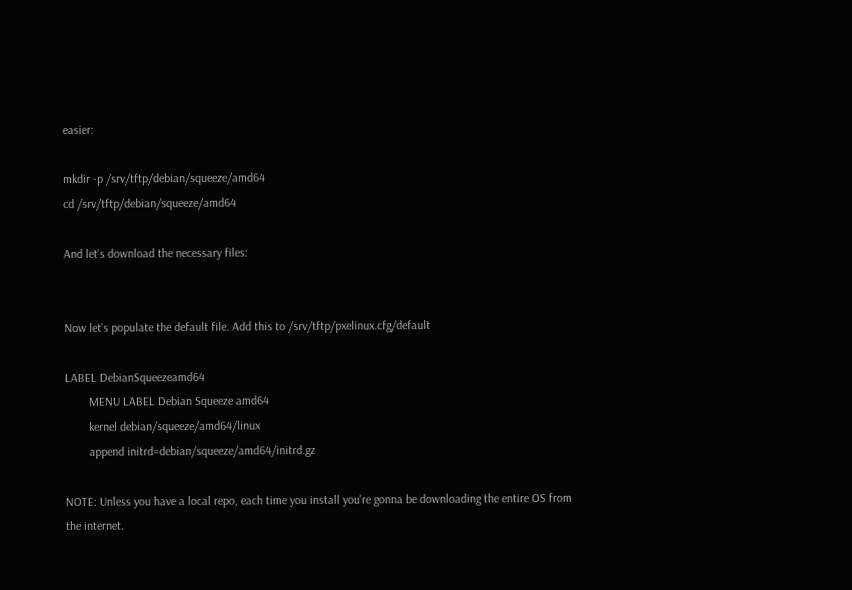easier:

mkdir -p /srv/tftp/debian/squeeze/amd64
cd /srv/tftp/debian/squeeze/amd64

And let’s download the necessary files:


Now let’s populate the default file. Add this to /srv/tftp/pxelinux.cfg/default

LABEL DebianSqueezeamd64
        MENU LABEL Debian Squeeze amd64
        kernel debian/squeeze/amd64/linux
        append initrd=debian/squeeze/amd64/initrd.gz

NOTE: Unless you have a local repo, each time you install you’re gonna be downloading the entire OS from the internet.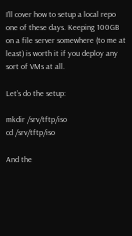I’ll cover how to setup a local repo one of these days. Keeping 100GB on a file server somewhere (to me at least) is worth it if you deploy any sort of VMs at all.

Let’s do the setup:

mkdir /srv/tftp/iso
cd /srv/tftp/iso

And the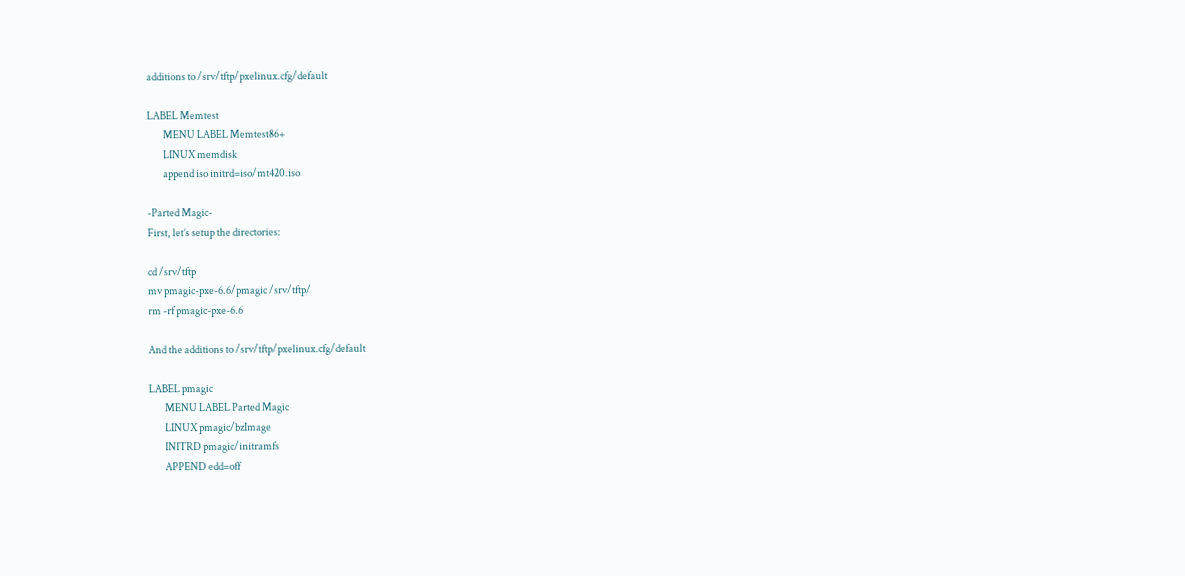additions to /srv/tftp/pxelinux.cfg/default

LABEL Memtest
        MENU LABEL Memtest86+
        LINUX memdisk
        append iso initrd=iso/mt420.iso

-Parted Magic-
First, let’s setup the directories:

cd /srv/tftp
mv pmagic-pxe-6.6/pmagic /srv/tftp/
rm -rf pmagic-pxe-6.6

And the additions to /srv/tftp/pxelinux.cfg/default

LABEL pmagic
        MENU LABEL Parted Magic
        LINUX pmagic/bzImage
        INITRD pmagic/initramfs
        APPEND edd=off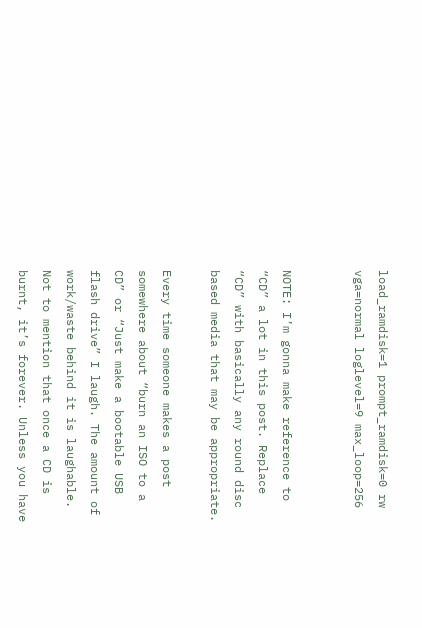load_ramdisk=1 prompt_ramdisk=0 rw vga=normal loglevel=9 max_loop=256


NOTE: I’m gonna make reference to “CD” a lot in this post. Replace “CD” with basically any round disc based media that may be appropriate.

Every time someone makes a post somewhere about “burn an ISO to a CD” or “Just make a bootable USB flash drive” I laugh. The amount of work/waste behind it is laughable. Not to mention that once a CD is burnt, it’s forever. Unless you have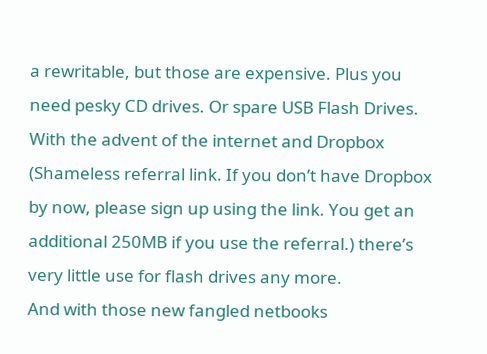a rewritable, but those are expensive. Plus you need pesky CD drives. Or spare USB Flash Drives. With the advent of the internet and Dropbox (Shameless referral link. If you don’t have Dropbox by now, please sign up using the link. You get an additional 250MB if you use the referral.) there’s very little use for flash drives any more.
And with those new fangled netbooks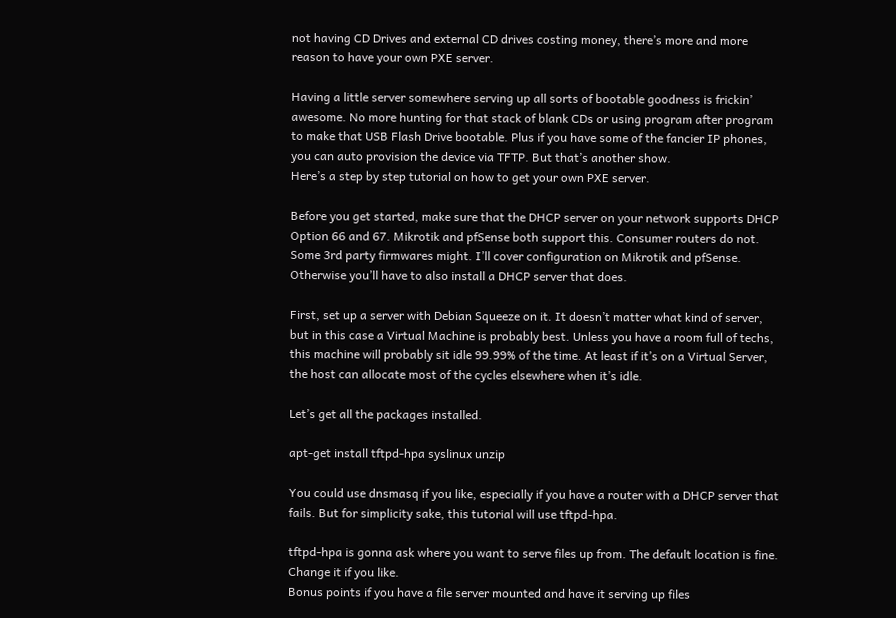not having CD Drives and external CD drives costing money, there’s more and more reason to have your own PXE server.

Having a little server somewhere serving up all sorts of bootable goodness is frickin’ awesome. No more hunting for that stack of blank CDs or using program after program to make that USB Flash Drive bootable. Plus if you have some of the fancier IP phones, you can auto provision the device via TFTP. But that’s another show.
Here’s a step by step tutorial on how to get your own PXE server.

Before you get started, make sure that the DHCP server on your network supports DHCP Option 66 and 67. Mikrotik and pfSense both support this. Consumer routers do not. Some 3rd party firmwares might. I’ll cover configuration on Mikrotik and pfSense. Otherwise you’ll have to also install a DHCP server that does.

First, set up a server with Debian Squeeze on it. It doesn’t matter what kind of server, but in this case a Virtual Machine is probably best. Unless you have a room full of techs, this machine will probably sit idle 99.99% of the time. At least if it’s on a Virtual Server, the host can allocate most of the cycles elsewhere when it’s idle.

Let’s get all the packages installed.

apt-get install tftpd-hpa syslinux unzip

You could use dnsmasq if you like, especially if you have a router with a DHCP server that fails. But for simplicity sake, this tutorial will use tftpd-hpa.

tftpd-hpa is gonna ask where you want to serve files up from. The default location is fine. Change it if you like.
Bonus points if you have a file server mounted and have it serving up files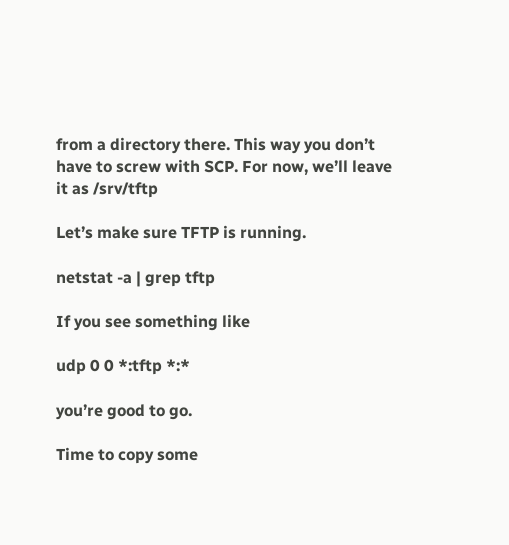from a directory there. This way you don’t have to screw with SCP. For now, we’ll leave it as /srv/tftp

Let’s make sure TFTP is running.

netstat -a | grep tftp

If you see something like

udp 0 0 *:tftp *:*

you’re good to go.

Time to copy some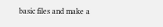basic files and make a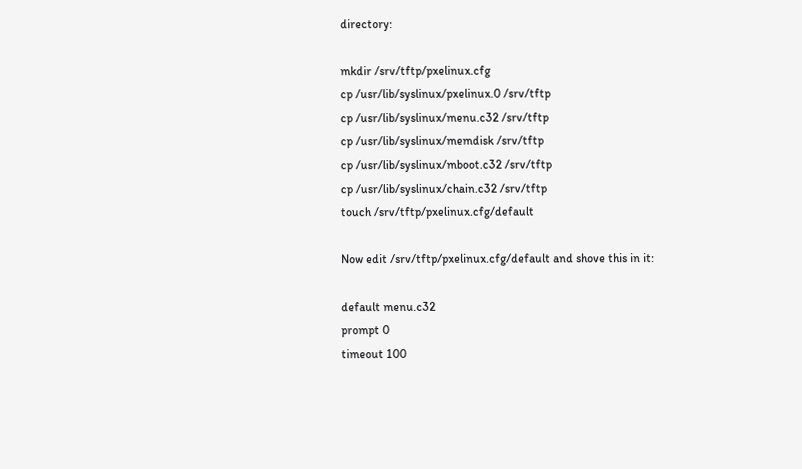directory:

mkdir /srv/tftp/pxelinux.cfg
cp /usr/lib/syslinux/pxelinux.0 /srv/tftp
cp /usr/lib/syslinux/menu.c32 /srv/tftp
cp /usr/lib/syslinux/memdisk /srv/tftp
cp /usr/lib/syslinux/mboot.c32 /srv/tftp
cp /usr/lib/syslinux/chain.c32 /srv/tftp
touch /srv/tftp/pxelinux.cfg/default

Now edit /srv/tftp/pxelinux.cfg/default and shove this in it:

default menu.c32
prompt 0
timeout 100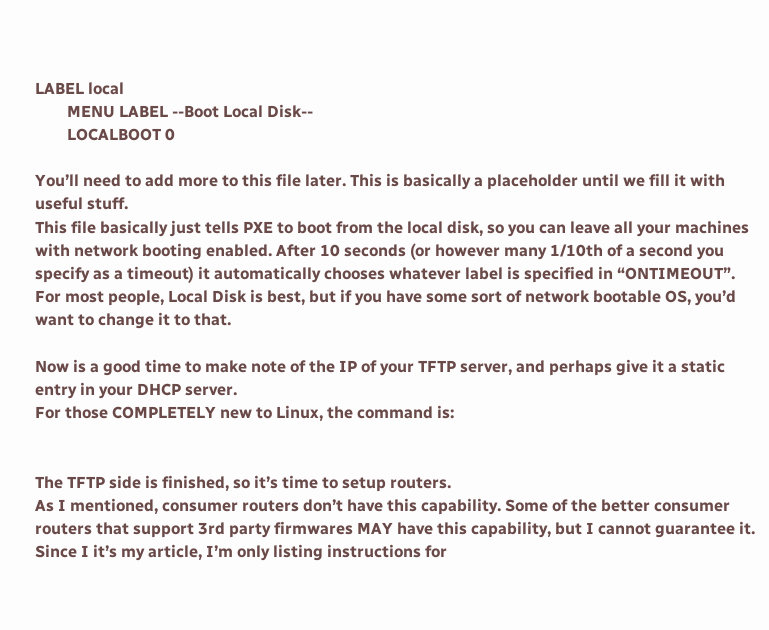LABEL local
        MENU LABEL --Boot Local Disk--
        LOCALBOOT 0

You’ll need to add more to this file later. This is basically a placeholder until we fill it with useful stuff.
This file basically just tells PXE to boot from the local disk, so you can leave all your machines with network booting enabled. After 10 seconds (or however many 1/10th of a second you specify as a timeout) it automatically chooses whatever label is specified in “ONTIMEOUT”. For most people, Local Disk is best, but if you have some sort of network bootable OS, you’d want to change it to that.

Now is a good time to make note of the IP of your TFTP server, and perhaps give it a static entry in your DHCP server.
For those COMPLETELY new to Linux, the command is:


The TFTP side is finished, so it’s time to setup routers.
As I mentioned, consumer routers don’t have this capability. Some of the better consumer routers that support 3rd party firmwares MAY have this capability, but I cannot guarantee it.
Since I it’s my article, I’m only listing instructions for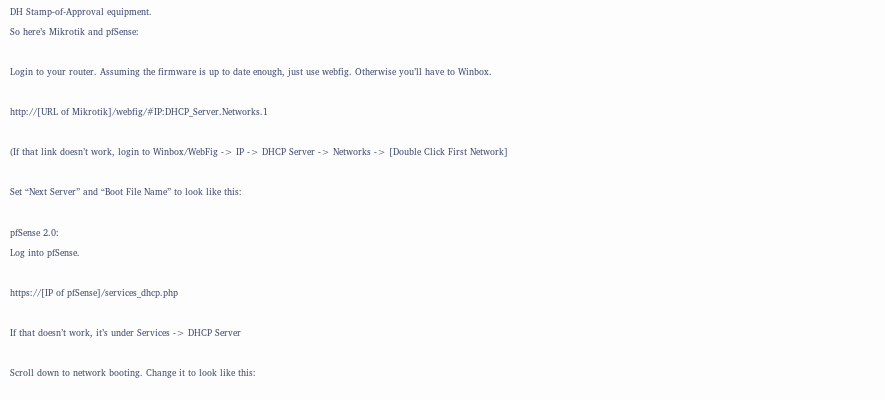DH Stamp-of-Approval equipment.
So here’s Mikrotik and pfSense:

Login to your router. Assuming the firmware is up to date enough, just use webfig. Otherwise you’ll have to Winbox.

http://[URL of Mikrotik]/webfig/#IP:DHCP_Server.Networks.1

(If that link doesn’t work, login to Winbox/WebFig -> IP -> DHCP Server -> Networks -> [Double Click First Network]

Set “Next Server” and “Boot File Name” to look like this:

pfSense 2.0:
Log into pfSense.

https://[IP of pfSense]/services_dhcp.php

If that doesn’t work, it’s under Services -> DHCP Server

Scroll down to network booting. Change it to look like this: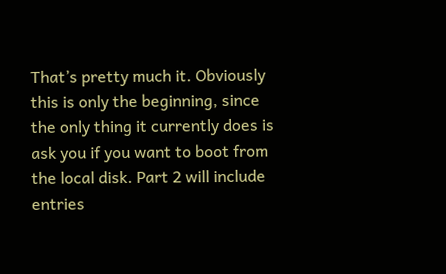That’s pretty much it. Obviously this is only the beginning, since the only thing it currently does is ask you if you want to boot from the local disk. Part 2 will include entries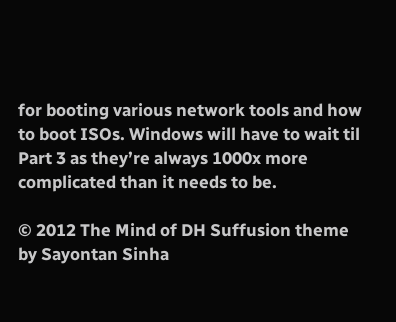for booting various network tools and how to boot ISOs. Windows will have to wait til Part 3 as they’re always 1000x more complicated than it needs to be.

© 2012 The Mind of DH Suffusion theme by Sayontan Sinha